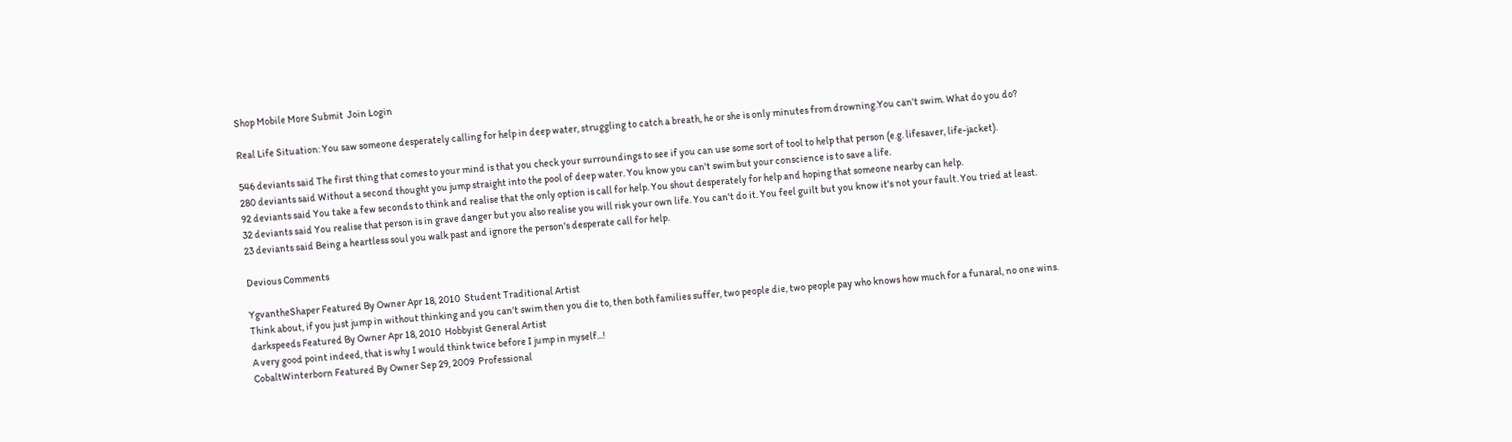Shop Mobile More Submit  Join Login

Real Life Situation: You saw someone desperately calling for help in deep water, struggling to catch a breath, he or she is only minutes from drowning.You can't swim. What do you do?

546 deviants said The first thing that comes to your mind is that you check your surroundings to see if you can use some sort of tool to help that person (e.g. lifesaver, life-jacket).
280 deviants said Without a second thought you jump straight into the pool of deep water. You know you can't swim but your conscience is to save a life.
92 deviants said You take a few seconds to think and realise that the only option is call for help. You shout desperately for help and hoping that someone nearby can help.
32 deviants said You realise that person is in grave danger but you also realise you will risk your own life. You can't do it. You feel guilt but you know it's not your fault. You tried at least.
23 deviants said Being a heartless soul you walk past and ignore the person's desperate call for help.

Devious Comments

YgvantheShaper Featured By Owner Apr 18, 2010  Student Traditional Artist
Think about, if you just jump in without thinking and you can't swim then you die to, then both families suffer, two people die, two people pay who knows how much for a funaral, no one wins.
darkspeeds Featured By Owner Apr 18, 2010  Hobbyist General Artist
A very good point indeed, that is why I would think twice before I jump in myself...!
CobaltWinterborn Featured By Owner Sep 29, 2009  Professional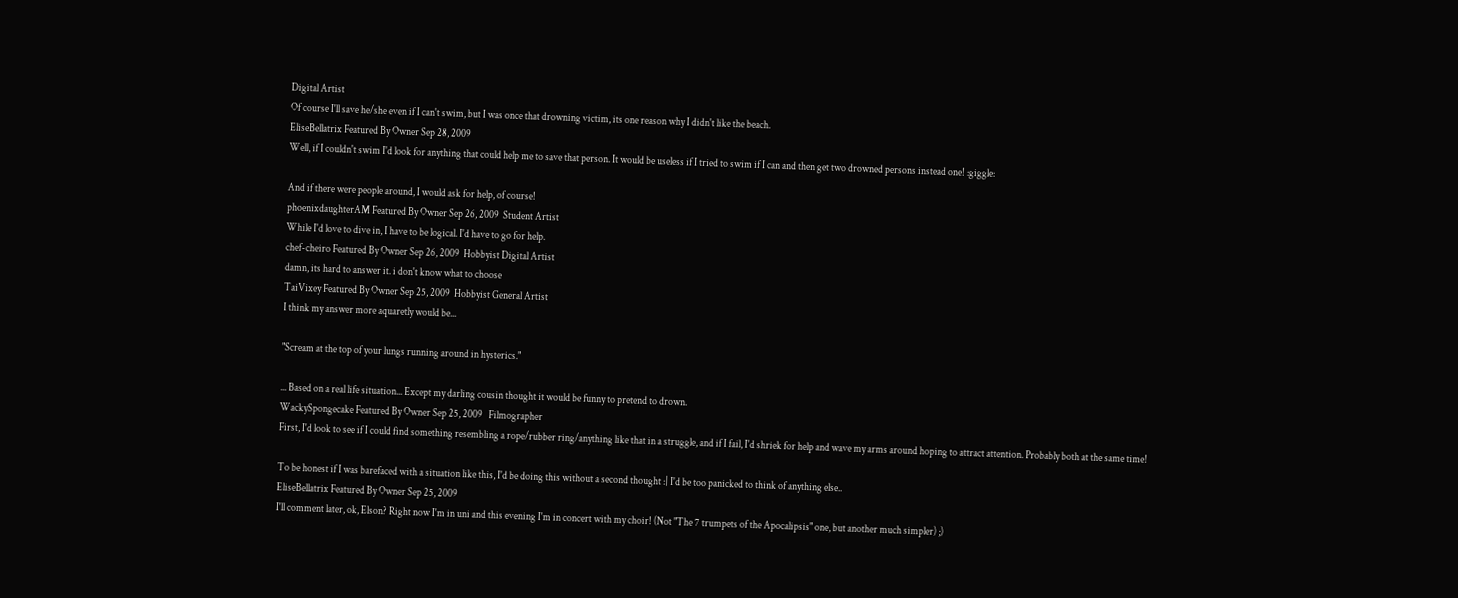Digital Artist
Of course I'll save he/she even if I can't swim, but I was once that drowning victim, its one reason why I didn't like the beach.
EliseBellatrix Featured By Owner Sep 28, 2009
Well, if I couldn't swim I'd look for anything that could help me to save that person. It would be useless if I tried to swim if I can and then get two drowned persons instead one! :giggle:

And if there were people around, I would ask for help, of course!
phoenixdaughterAM Featured By Owner Sep 26, 2009  Student Artist
While I'd love to dive in, I have to be logical. I'd have to go for help.
chef-cheiro Featured By Owner Sep 26, 2009  Hobbyist Digital Artist
damn, its hard to answer it. i don't know what to choose
TaiVixey Featured By Owner Sep 25, 2009  Hobbyist General Artist
I think my answer more aquaretly would be...

"Scream at the top of your lungs running around in hysterics."

... Based on a real life situation... Except my darling cousin thought it would be funny to pretend to drown.
WackySpongecake Featured By Owner Sep 25, 2009   Filmographer
First, I'd look to see if I could find something resembling a rope/rubber ring/anything like that in a struggle, and if I fail, I'd shriek for help and wave my arms around hoping to attract attention. Probably both at the same time!

To be honest if I was barefaced with a situation like this, I'd be doing this without a second thought :| I'd be too panicked to think of anything else..
EliseBellatrix Featured By Owner Sep 25, 2009
I'll comment later, ok, Elson? Right now I'm in uni and this evening I'm in concert with my choir! (Not "The 7 trumpets of the Apocalipsis" one, but another much simpler) ;)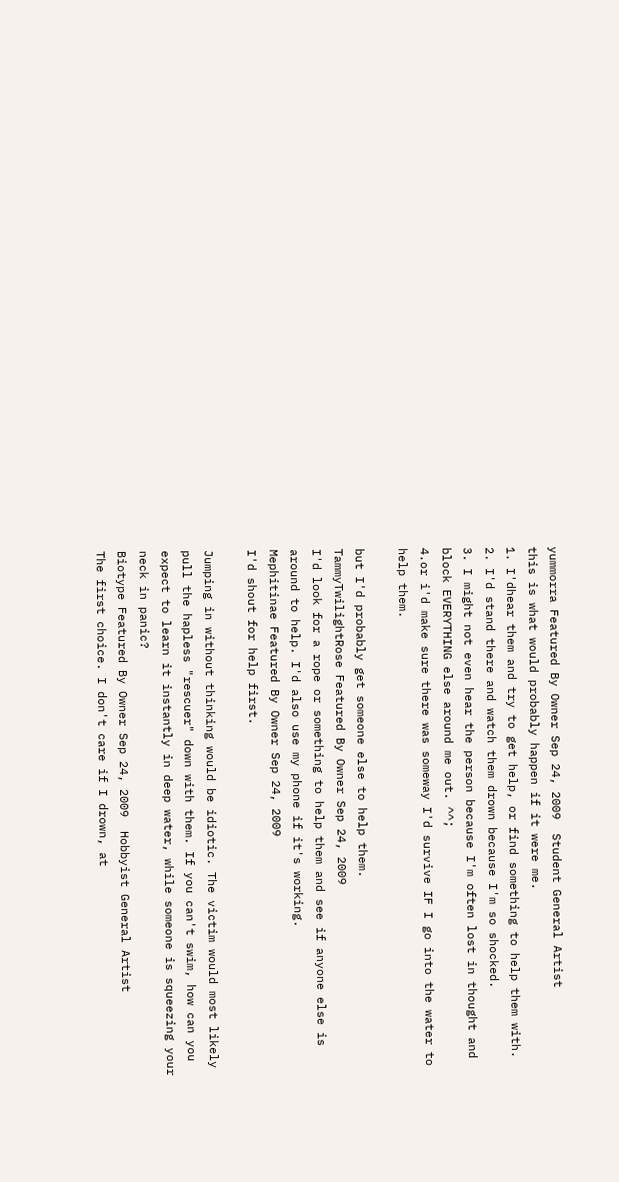yummorra Featured By Owner Sep 24, 2009  Student General Artist
this is what would probably happen if it were me.
1. I'dhear them and try to get help, or find something to help them with.
2. I'd stand there and watch them drown because I'm so shocked.
3. I might not even hear the person because I'm often lost in thought and block EVERYTHING else around me out. ^^;
4.or i'd make sure there was someway I'd survive IF I go into the water to help them.

but I'd probably get someone else to help them.
TammyTwilightRose Featured By Owner Sep 24, 2009
I'd look for a rope or something to help them and see if anyone else is around to help. I'd also use my phone if it's working.
Mephitinae Featured By Owner Sep 24, 2009
I'd shout for help first.

Jumping in without thinking would be idiotic. The victim would most likely pull the hapless "rescuer" down with them. If you can't swim, how can you expect to learn it instantly in deep water, while someone is squeezing your neck in panic?
Biotype Featured By Owner Sep 24, 2009  Hobbyist General Artist
The first choice. I don't care if I drown, at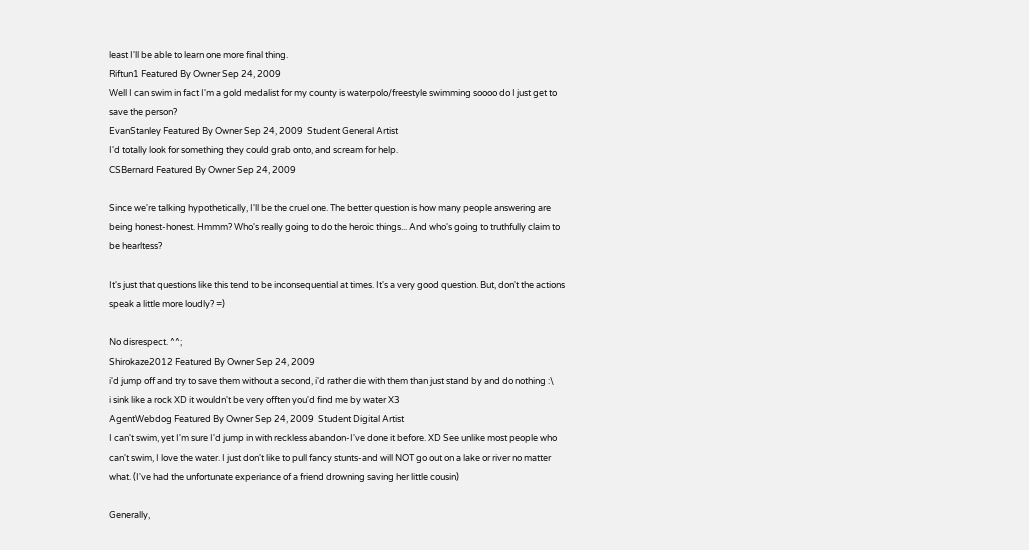least I'll be able to learn one more final thing.
Riftun1 Featured By Owner Sep 24, 2009
Well I can swim in fact I'm a gold medalist for my county is waterpolo/freestyle swimming soooo do I just get to save the person?
EvanStanley Featured By Owner Sep 24, 2009  Student General Artist
I'd totally look for something they could grab onto, and scream for help.
CSBernard Featured By Owner Sep 24, 2009

Since we're talking hypothetically, I'll be the cruel one. The better question is how many people answering are being honest-honest. Hmmm? Who's really going to do the heroic things... And who's going to truthfully claim to be hearltess?

It's just that questions like this tend to be inconsequential at times. It's a very good question. But, don't the actions speak a little more loudly? =)

No disrespect. ^^;
Shirokaze2012 Featured By Owner Sep 24, 2009
i'd jump off and try to save them without a second, i'd rather die with them than just stand by and do nothing :\
i sink like a rock XD it wouldn't be very offten you'd find me by water X3
AgentWebdog Featured By Owner Sep 24, 2009  Student Digital Artist
I can't swim, yet I'm sure I'd jump in with reckless abandon-I've done it before. XD See unlike most people who can't swim, I love the water. I just don't like to pull fancy stunts-and will NOT go out on a lake or river no matter what. (I've had the unfortunate experiance of a friend drowning saving her little cousin)

Generally,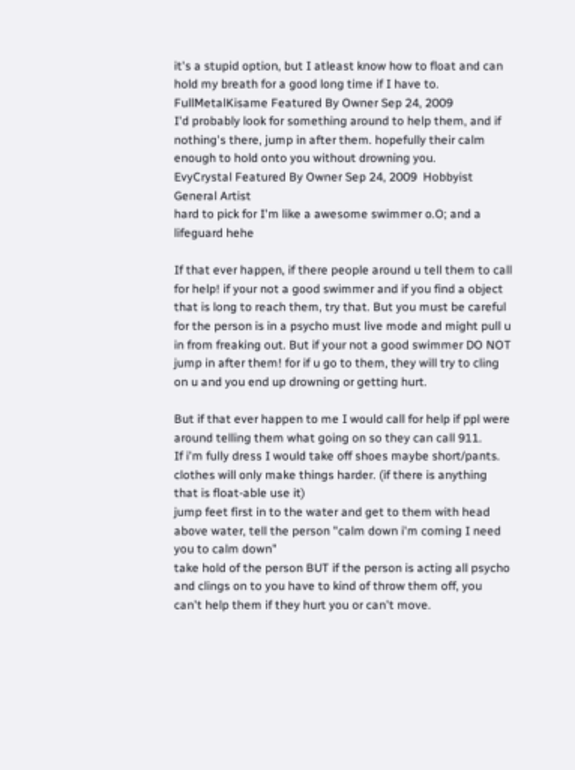it's a stupid option, but I atleast know how to float and can hold my breath for a good long time if I have to.
FullMetalKisame Featured By Owner Sep 24, 2009
I'd probably look for something around to help them, and if nothing's there, jump in after them. hopefully their calm enough to hold onto you without drowning you.
EvyCrystal Featured By Owner Sep 24, 2009  Hobbyist General Artist
hard to pick for I'm like a awesome swimmer o.O; and a lifeguard hehe

If that ever happen, if there people around u tell them to call for help! if your not a good swimmer and if you find a object that is long to reach them, try that. But you must be careful for the person is in a psycho must live mode and might pull u in from freaking out. But if your not a good swimmer DO NOT jump in after them! for if u go to them, they will try to cling on u and you end up drowning or getting hurt.

But if that ever happen to me I would call for help if ppl were around telling them what going on so they can call 911.
If i'm fully dress I would take off shoes maybe short/pants. clothes will only make things harder. (if there is anything that is float-able use it)
jump feet first in to the water and get to them with head above water, tell the person "calm down i'm coming I need you to calm down"
take hold of the person BUT if the person is acting all psycho and clings on to you have to kind of throw them off, you can't help them if they hurt you or can't move.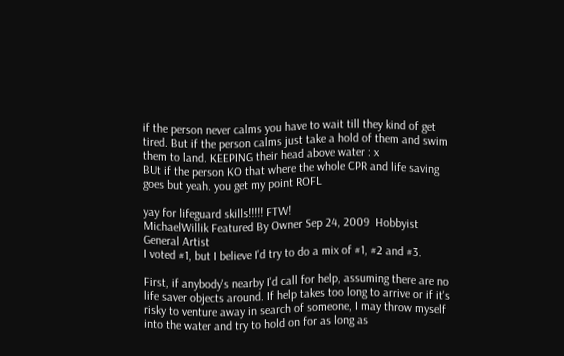if the person never calms you have to wait till they kind of get tired. But if the person calms just take a hold of them and swim them to land. KEEPING their head above water : x
BUt if the person KO that where the whole CPR and life saving goes but yeah. you get my point ROFL

yay for lifeguard skills!!!!! FTW!
MichaelWillik Featured By Owner Sep 24, 2009  Hobbyist General Artist
I voted #1, but I believe I'd try to do a mix of #1, #2 and #3.

First, if anybody's nearby I'd call for help, assuming there are no life saver objects around. If help takes too long to arrive or if it's risky to venture away in search of someone, I may throw myself into the water and try to hold on for as long as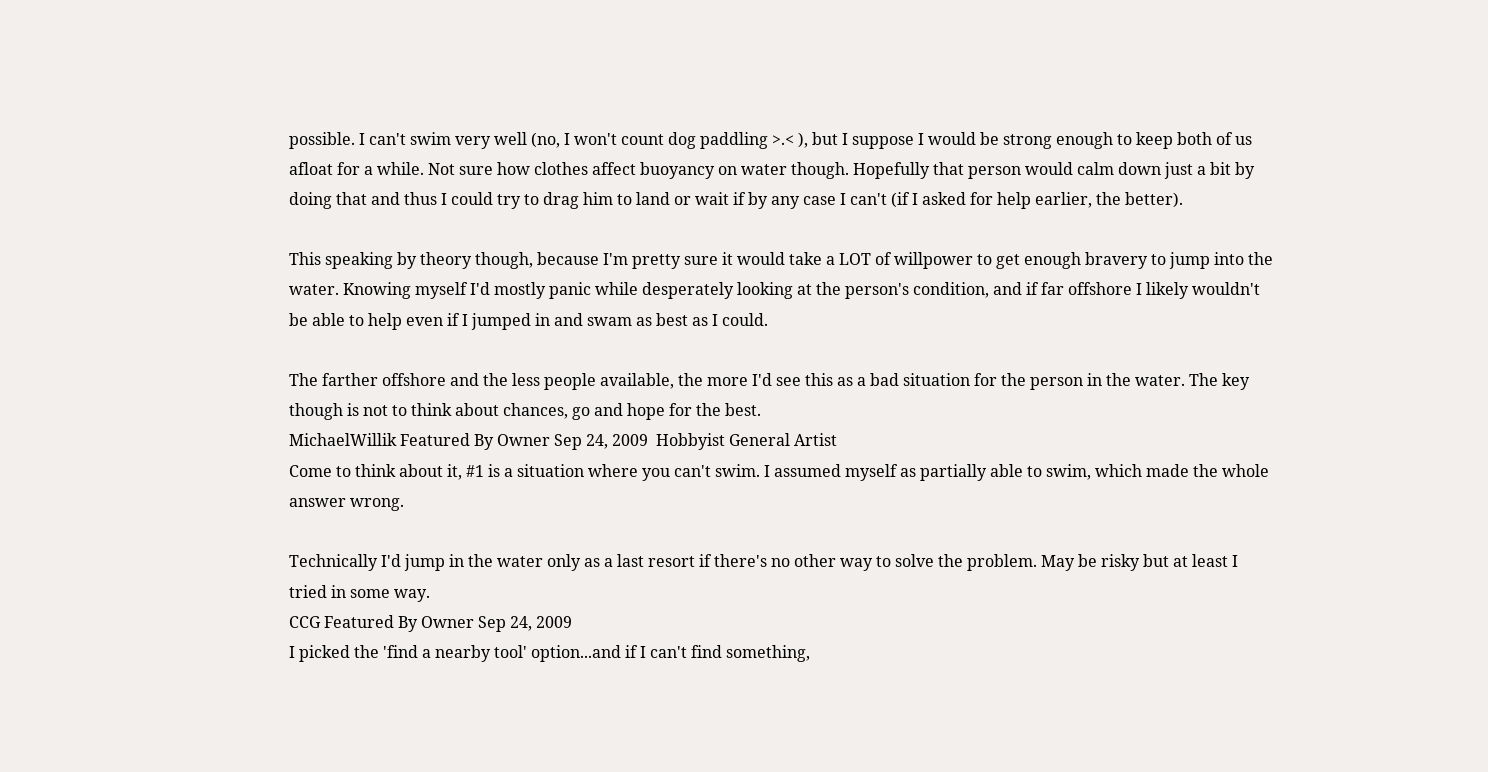possible. I can't swim very well (no, I won't count dog paddling >.< ), but I suppose I would be strong enough to keep both of us afloat for a while. Not sure how clothes affect buoyancy on water though. Hopefully that person would calm down just a bit by doing that and thus I could try to drag him to land or wait if by any case I can't (if I asked for help earlier, the better).

This speaking by theory though, because I'm pretty sure it would take a LOT of willpower to get enough bravery to jump into the water. Knowing myself I'd mostly panic while desperately looking at the person's condition, and if far offshore I likely wouldn't be able to help even if I jumped in and swam as best as I could.

The farther offshore and the less people available, the more I'd see this as a bad situation for the person in the water. The key though is not to think about chances, go and hope for the best.
MichaelWillik Featured By Owner Sep 24, 2009  Hobbyist General Artist
Come to think about it, #1 is a situation where you can't swim. I assumed myself as partially able to swim, which made the whole answer wrong.

Technically I'd jump in the water only as a last resort if there's no other way to solve the problem. May be risky but at least I tried in some way.
CCG Featured By Owner Sep 24, 2009
I picked the 'find a nearby tool' option...and if I can't find something,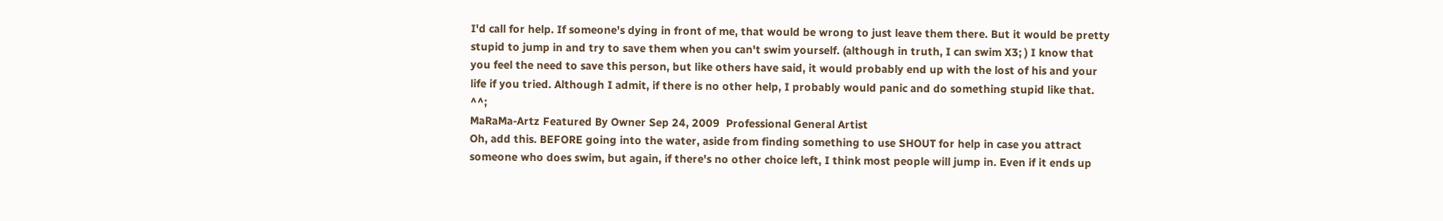I'd call for help. If someone's dying in front of me, that would be wrong to just leave them there. But it would be pretty stupid to jump in and try to save them when you can't swim yourself. (although in truth, I can swim X3; ) I know that you feel the need to save this person, but like others have said, it would probably end up with the lost of his and your life if you tried. Although I admit, if there is no other help, I probably would panic and do something stupid like that. ^^;
MaRaMa-Artz Featured By Owner Sep 24, 2009  Professional General Artist
Oh, add this. BEFORE going into the water, aside from finding something to use SHOUT for help in case you attract someone who does swim, but again, if there's no other choice left, I think most people will jump in. Even if it ends up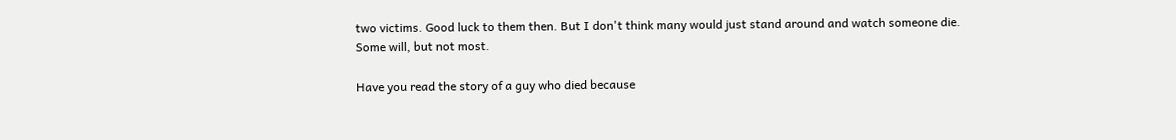two victims. Good luck to them then. But I don't think many would just stand around and watch someone die. Some will, but not most.

Have you read the story of a guy who died because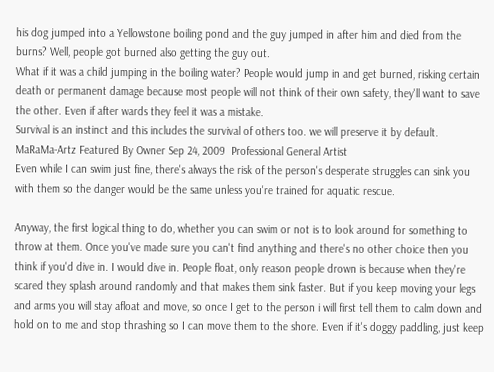his dog jumped into a Yellowstone boiling pond and the guy jumped in after him and died from the burns? Well, people got burned also getting the guy out.
What if it was a child jumping in the boiling water? People would jump in and get burned, risking certain death or permanent damage because most people will not think of their own safety, they'll want to save the other. Even if after wards they feel it was a mistake.
Survival is an instinct and this includes the survival of others too. we will preserve it by default.
MaRaMa-Artz Featured By Owner Sep 24, 2009  Professional General Artist
Even while I can swim just fine, there's always the risk of the person's desperate struggles can sink you with them so the danger would be the same unless you're trained for aquatic rescue.

Anyway, the first logical thing to do, whether you can swim or not is to look around for something to throw at them. Once you've made sure you can't find anything and there's no other choice then you think if you'd dive in. I would dive in. People float, only reason people drown is because when they're scared they splash around randomly and that makes them sink faster. But if you keep moving your legs and arms you will stay afloat and move, so once I get to the person i will first tell them to calm down and hold on to me and stop thrashing so I can move them to the shore. Even if it's doggy paddling, just keep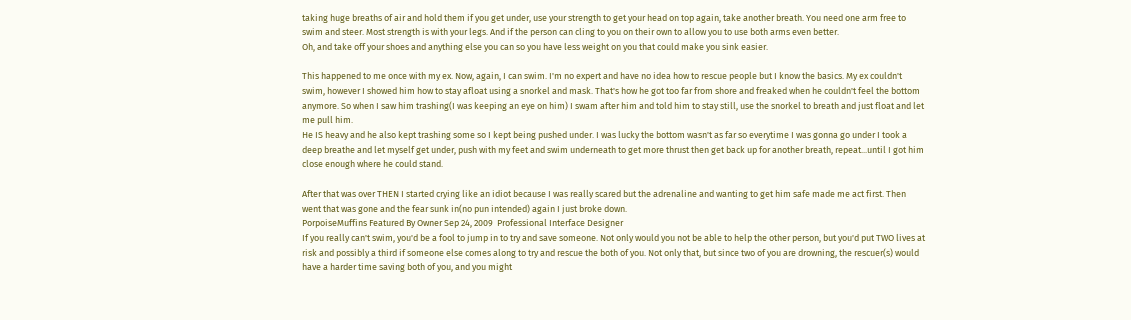taking huge breaths of air and hold them if you get under, use your strength to get your head on top again, take another breath. You need one arm free to swim and steer. Most strength is with your legs. And if the person can cling to you on their own to allow you to use both arms even better.
Oh, and take off your shoes and anything else you can so you have less weight on you that could make you sink easier.

This happened to me once with my ex. Now, again, I can swim. I'm no expert and have no idea how to rescue people but I know the basics. My ex couldn't swim, however I showed him how to stay afloat using a snorkel and mask. That's how he got too far from shore and freaked when he couldn't feel the bottom anymore. So when I saw him trashing(I was keeping an eye on him) I swam after him and told him to stay still, use the snorkel to breath and just float and let me pull him.
He IS heavy and he also kept trashing some so I kept being pushed under. I was lucky the bottom wasn't as far so everytime I was gonna go under I took a deep breathe and let myself get under, push with my feet and swim underneath to get more thrust then get back up for another breath, repeat...until I got him close enough where he could stand.

After that was over THEN I started crying like an idiot because I was really scared but the adrenaline and wanting to get him safe made me act first. Then went that was gone and the fear sunk in(no pun intended) again I just broke down.
PorpoiseMuffins Featured By Owner Sep 24, 2009  Professional Interface Designer
If you really can't swim, you'd be a fool to jump in to try and save someone. Not only would you not be able to help the other person, but you'd put TWO lives at risk and possibly a third if someone else comes along to try and rescue the both of you. Not only that, but since two of you are drowning, the rescuer(s) would have a harder time saving both of you, and you might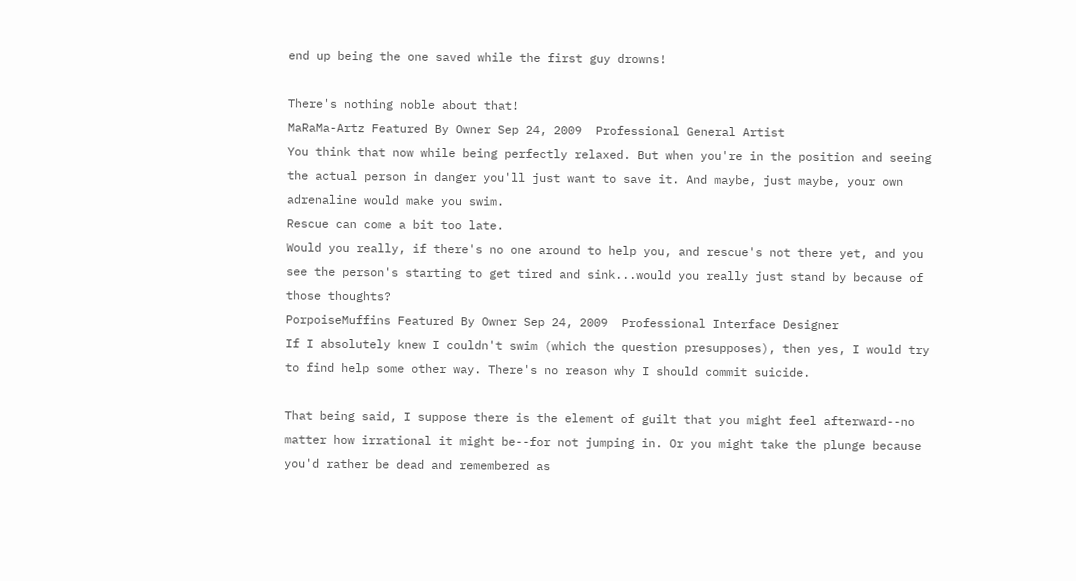end up being the one saved while the first guy drowns!

There's nothing noble about that!
MaRaMa-Artz Featured By Owner Sep 24, 2009  Professional General Artist
You think that now while being perfectly relaxed. But when you're in the position and seeing the actual person in danger you'll just want to save it. And maybe, just maybe, your own adrenaline would make you swim.
Rescue can come a bit too late.
Would you really, if there's no one around to help you, and rescue's not there yet, and you see the person's starting to get tired and sink...would you really just stand by because of those thoughts?
PorpoiseMuffins Featured By Owner Sep 24, 2009  Professional Interface Designer
If I absolutely knew I couldn't swim (which the question presupposes), then yes, I would try to find help some other way. There's no reason why I should commit suicide.

That being said, I suppose there is the element of guilt that you might feel afterward--no matter how irrational it might be--for not jumping in. Or you might take the plunge because you'd rather be dead and remembered as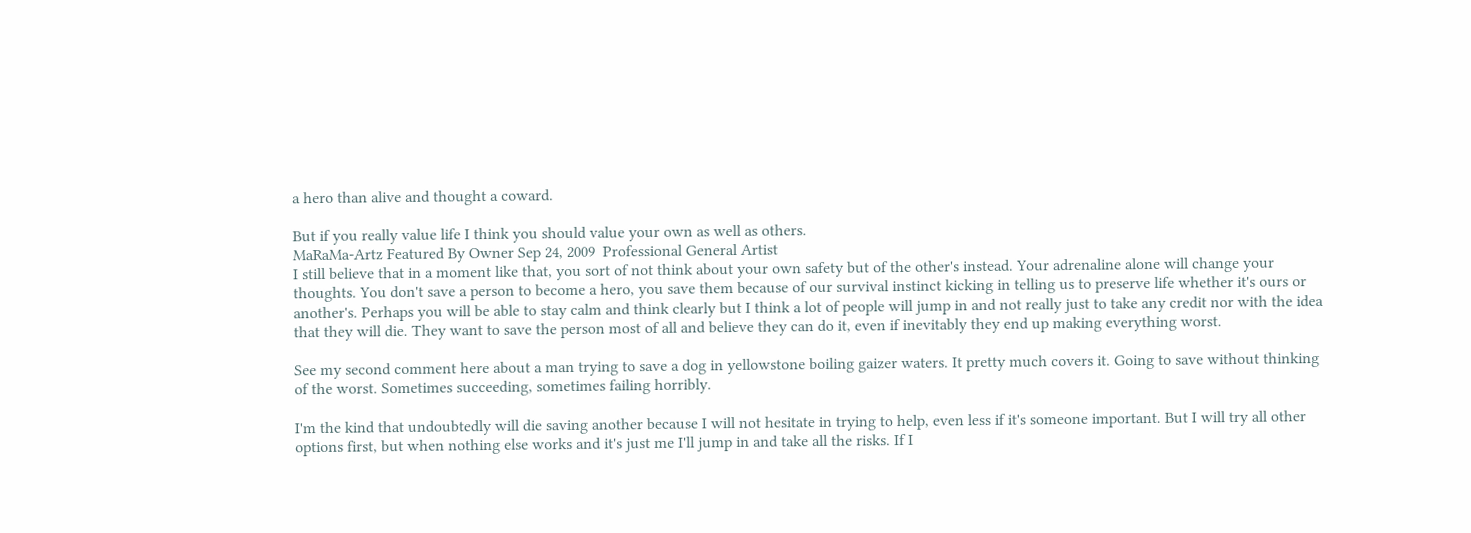a hero than alive and thought a coward.

But if you really value life I think you should value your own as well as others.
MaRaMa-Artz Featured By Owner Sep 24, 2009  Professional General Artist
I still believe that in a moment like that, you sort of not think about your own safety but of the other's instead. Your adrenaline alone will change your thoughts. You don't save a person to become a hero, you save them because of our survival instinct kicking in telling us to preserve life whether it's ours or another's. Perhaps you will be able to stay calm and think clearly but I think a lot of people will jump in and not really just to take any credit nor with the idea that they will die. They want to save the person most of all and believe they can do it, even if inevitably they end up making everything worst.

See my second comment here about a man trying to save a dog in yellowstone boiling gaizer waters. It pretty much covers it. Going to save without thinking of the worst. Sometimes succeeding, sometimes failing horribly.

I'm the kind that undoubtedly will die saving another because I will not hesitate in trying to help, even less if it's someone important. But I will try all other options first, but when nothing else works and it's just me I'll jump in and take all the risks. If I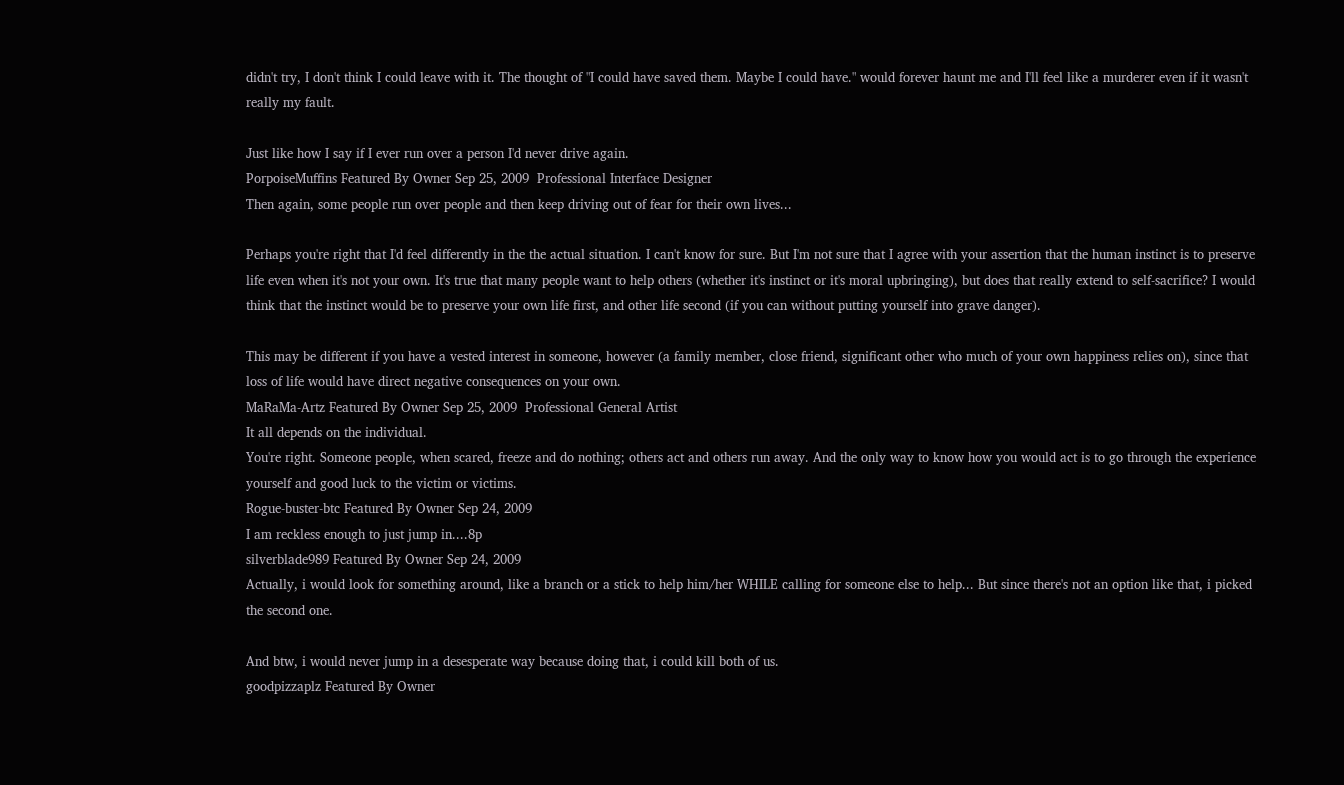didn't try, I don't think I could leave with it. The thought of "I could have saved them. Maybe I could have." would forever haunt me and I'll feel like a murderer even if it wasn't really my fault.

Just like how I say if I ever run over a person I'd never drive again.
PorpoiseMuffins Featured By Owner Sep 25, 2009  Professional Interface Designer
Then again, some people run over people and then keep driving out of fear for their own lives...

Perhaps you're right that I'd feel differently in the the actual situation. I can't know for sure. But I'm not sure that I agree with your assertion that the human instinct is to preserve life even when it's not your own. It's true that many people want to help others (whether it's instinct or it's moral upbringing), but does that really extend to self-sacrifice? I would think that the instinct would be to preserve your own life first, and other life second (if you can without putting yourself into grave danger).

This may be different if you have a vested interest in someone, however (a family member, close friend, significant other who much of your own happiness relies on), since that loss of life would have direct negative consequences on your own.
MaRaMa-Artz Featured By Owner Sep 25, 2009  Professional General Artist
It all depends on the individual.
You're right. Someone people, when scared, freeze and do nothing; others act and others run away. And the only way to know how you would act is to go through the experience yourself and good luck to the victim or victims.
Rogue-buster-btc Featured By Owner Sep 24, 2009
I am reckless enough to just jump in....8p
silverblade989 Featured By Owner Sep 24, 2009
Actually, i would look for something around, like a branch or a stick to help him/her WHILE calling for someone else to help... But since there's not an option like that, i picked the second one.

And btw, i would never jump in a desesperate way because doing that, i could kill both of us.
goodpizzaplz Featured By Owner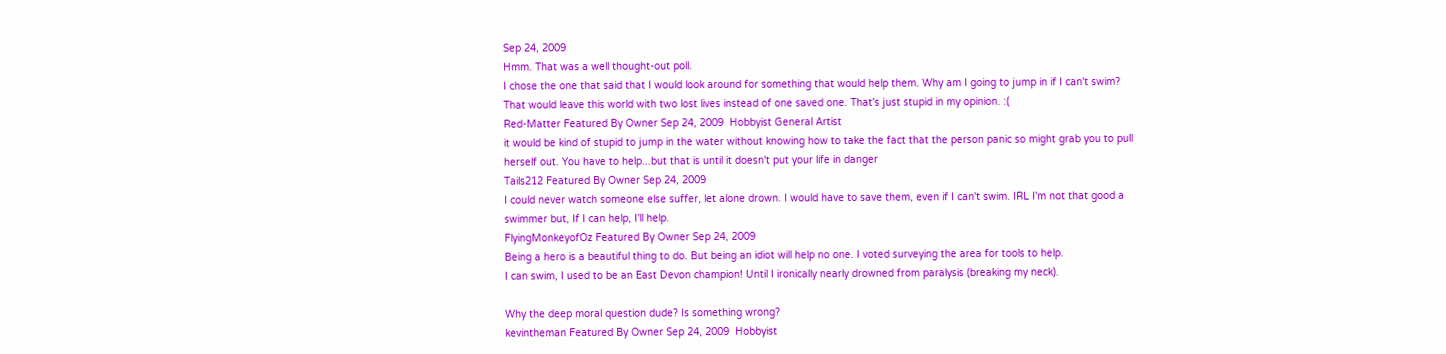Sep 24, 2009
Hmm. That was a well thought-out poll.
I chose the one that said that I would look around for something that would help them. Why am I going to jump in if I can't swim? That would leave this world with two lost lives instead of one saved one. That's just stupid in my opinion. :(
Red-Matter Featured By Owner Sep 24, 2009  Hobbyist General Artist
it would be kind of stupid to jump in the water without knowing how to take the fact that the person panic so might grab you to pull herself out. You have to help...but that is until it doesn't put your life in danger
Tails212 Featured By Owner Sep 24, 2009
I could never watch someone else suffer, let alone drown. I would have to save them, even if I can't swim. IRL I'm not that good a swimmer but, If I can help, I'll help.
FlyingMonkeyofOz Featured By Owner Sep 24, 2009
Being a hero is a beautiful thing to do. But being an idiot will help no one. I voted surveying the area for tools to help.
I can swim, I used to be an East Devon champion! Until I ironically nearly drowned from paralysis (breaking my neck).

Why the deep moral question dude? Is something wrong?
kevintheman Featured By Owner Sep 24, 2009  Hobbyist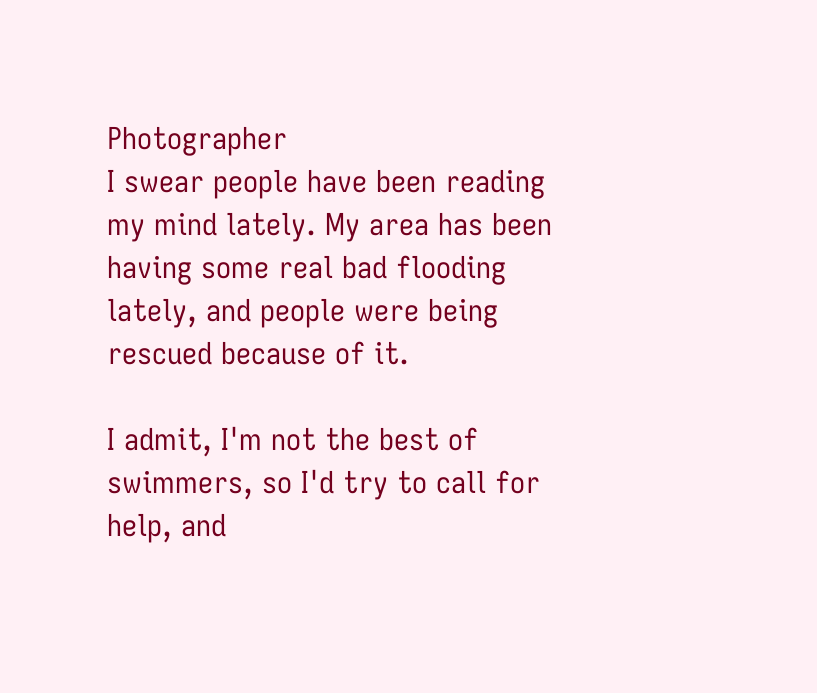Photographer
I swear people have been reading my mind lately. My area has been having some real bad flooding lately, and people were being rescued because of it.

I admit, I'm not the best of swimmers, so I'd try to call for help, and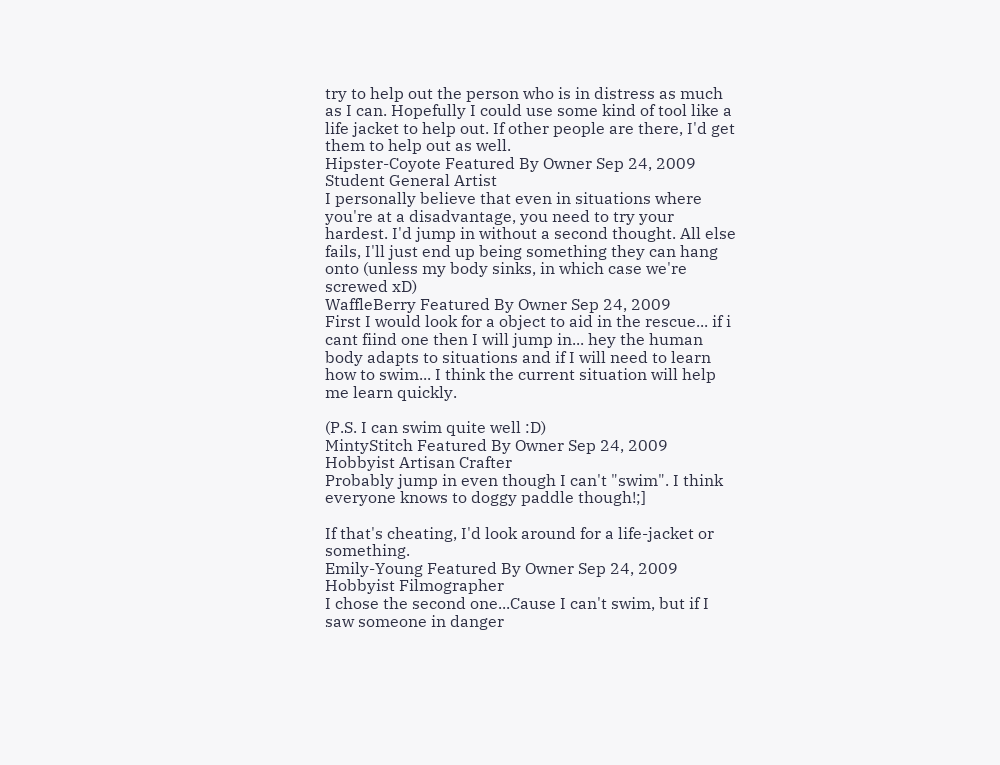try to help out the person who is in distress as much as I can. Hopefully I could use some kind of tool like a life jacket to help out. If other people are there, I'd get them to help out as well.
Hipster-Coyote Featured By Owner Sep 24, 2009  Student General Artist
I personally believe that even in situations where you're at a disadvantage, you need to try your hardest. I'd jump in without a second thought. All else fails, I'll just end up being something they can hang onto (unless my body sinks, in which case we're screwed xD)
WaffleBerry Featured By Owner Sep 24, 2009
First I would look for a object to aid in the rescue... if i cant fiind one then I will jump in... hey the human body adapts to situations and if I will need to learn how to swim... I think the current situation will help me learn quickly.

(P.S. I can swim quite well :D)
MintyStitch Featured By Owner Sep 24, 2009  Hobbyist Artisan Crafter
Probably jump in even though I can't "swim". I think everyone knows to doggy paddle though!;]

If that's cheating, I'd look around for a life-jacket or something.
Emily-Young Featured By Owner Sep 24, 2009  Hobbyist Filmographer
I chose the second one...Cause I can't swim, but if I saw someone in danger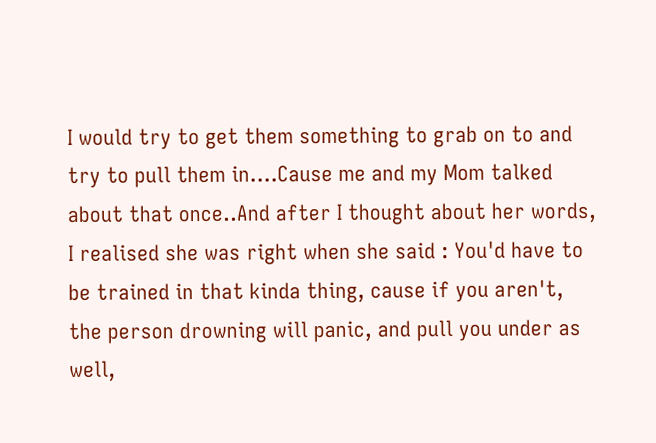I would try to get them something to grab on to and try to pull them in....Cause me and my Mom talked about that once..And after I thought about her words, I realised she was right when she said : You'd have to be trained in that kinda thing, cause if you aren't, the person drowning will panic, and pull you under as well,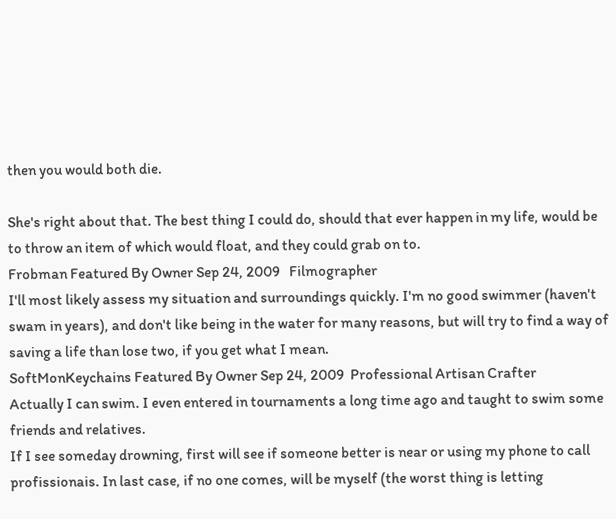then you would both die.

She's right about that. The best thing I could do, should that ever happen in my life, would be to throw an item of which would float, and they could grab on to.
Frobman Featured By Owner Sep 24, 2009   Filmographer
I'll most likely assess my situation and surroundings quickly. I'm no good swimmer (haven't swam in years), and don't like being in the water for many reasons, but will try to find a way of saving a life than lose two, if you get what I mean.
SoftMonKeychains Featured By Owner Sep 24, 2009  Professional Artisan Crafter
Actually I can swim. I even entered in tournaments a long time ago and taught to swim some friends and relatives.
If I see someday drowning, first will see if someone better is near or using my phone to call profissionais. In last case, if no one comes, will be myself (the worst thing is letting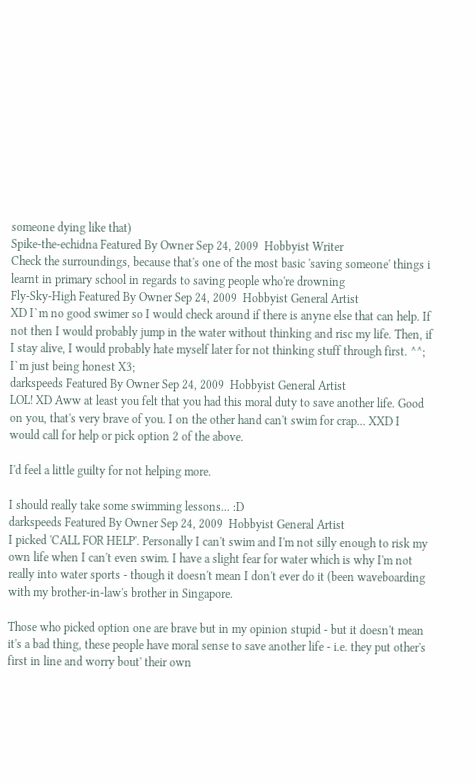someone dying like that)
Spike-the-echidna Featured By Owner Sep 24, 2009  Hobbyist Writer
Check the surroundings, because that's one of the most basic 'saving someone' things i learnt in primary school in regards to saving people who're drowning
Fly-Sky-High Featured By Owner Sep 24, 2009  Hobbyist General Artist
XD I`m no good swimer so I would check around if there is anyne else that can help. If not then I would probably jump in the water without thinking and risc my life. Then, if I stay alive, I would probably hate myself later for not thinking stuff through first. ^^; I`m just being honest X3;
darkspeeds Featured By Owner Sep 24, 2009  Hobbyist General Artist
LOL! XD Aww at least you felt that you had this moral duty to save another life. Good on you, that's very brave of you. I on the other hand can't swim for crap... XXD I would call for help or pick option 2 of the above.

I'd feel a little guilty for not helping more.

I should really take some swimming lessons... :D
darkspeeds Featured By Owner Sep 24, 2009  Hobbyist General Artist
I picked 'CALL FOR HELP'. Personally I can't swim and I'm not silly enough to risk my own life when I can't even swim. I have a slight fear for water which is why I'm not really into water sports - though it doesn't mean I don't ever do it (been waveboarding with my brother-in-law's brother in Singapore.

Those who picked option one are brave but in my opinion stupid - but it doesn't mean it's a bad thing, these people have moral sense to save another life - i.e. they put other's first in line and worry bout' their own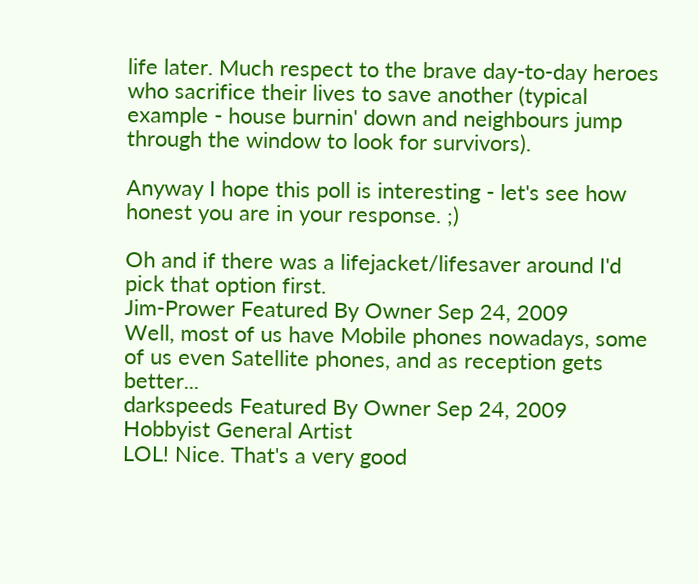life later. Much respect to the brave day-to-day heroes who sacrifice their lives to save another (typical example - house burnin' down and neighbours jump through the window to look for survivors).

Anyway I hope this poll is interesting - let's see how honest you are in your response. ;)

Oh and if there was a lifejacket/lifesaver around I'd pick that option first.
Jim-Prower Featured By Owner Sep 24, 2009
Well, most of us have Mobile phones nowadays, some of us even Satellite phones, and as reception gets better...
darkspeeds Featured By Owner Sep 24, 2009  Hobbyist General Artist
LOL! Nice. That's a very good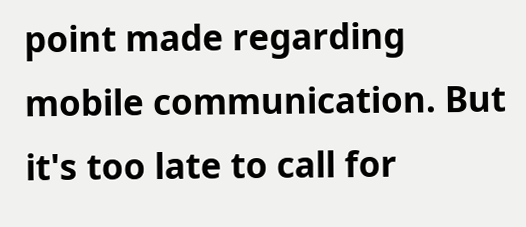point made regarding mobile communication. But it's too late to call for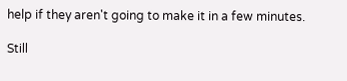help if they aren't going to make it in a few minutes.

Still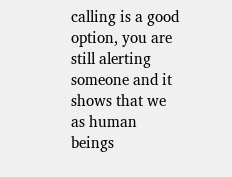calling is a good option, you are still alerting someone and it shows that we as human beings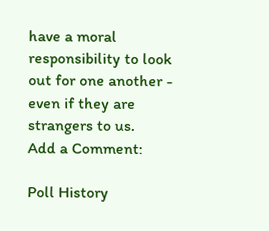have a moral responsibility to look out for one another - even if they are strangers to us.
Add a Comment:

Poll History